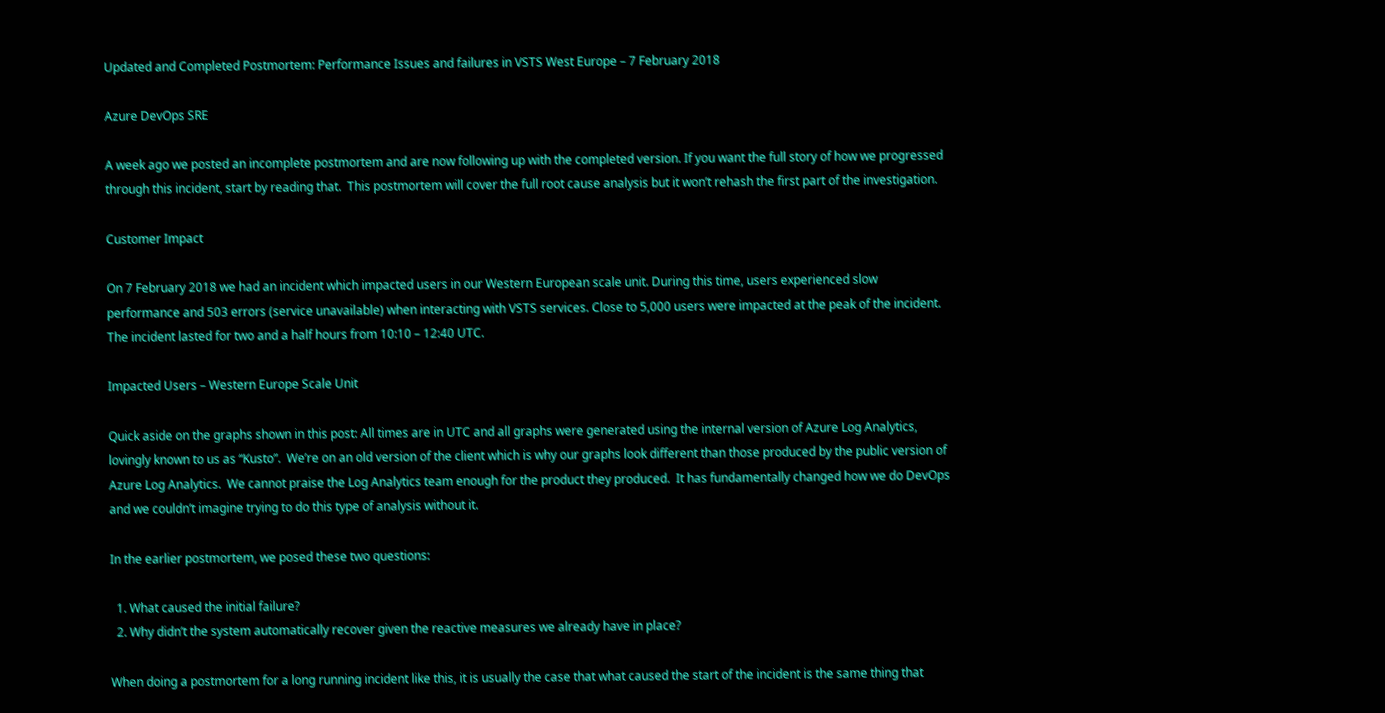Updated and Completed Postmortem: Performance Issues and failures in VSTS West Europe – 7 February 2018

Azure DevOps SRE

A week ago we posted an incomplete postmortem and are now following up with the completed version. If you want the full story of how we progressed through this incident, start by reading that.  This postmortem will cover the full root cause analysis but it won’t rehash the first part of the investigation.

Customer Impact

On 7 February 2018 we had an incident which impacted users in our Western European scale unit. During this time, users experienced slow performance and 503 errors (service unavailable) when interacting with VSTS services. Close to 5,000 users were impacted at the peak of the incident. The incident lasted for two and a half hours from 10:10 – 12:40 UTC.

Impacted Users – Western Europe Scale Unit

Quick aside on the graphs shown in this post: All times are in UTC and all graphs were generated using the internal version of Azure Log Analytics, lovingly known to us as “Kusto”.  We’re on an old version of the client which is why our graphs look different than those produced by the public version of Azure Log Analytics.  We cannot praise the Log Analytics team enough for the product they produced.  It has fundamentally changed how we do DevOps and we couldn’t imagine trying to do this type of analysis without it.

In the earlier postmortem, we posed these two questions:

  1. What caused the initial failure?
  2. Why didn’t the system automatically recover given the reactive measures we already have in place?

When doing a postmortem for a long running incident like this, it is usually the case that what caused the start of the incident is the same thing that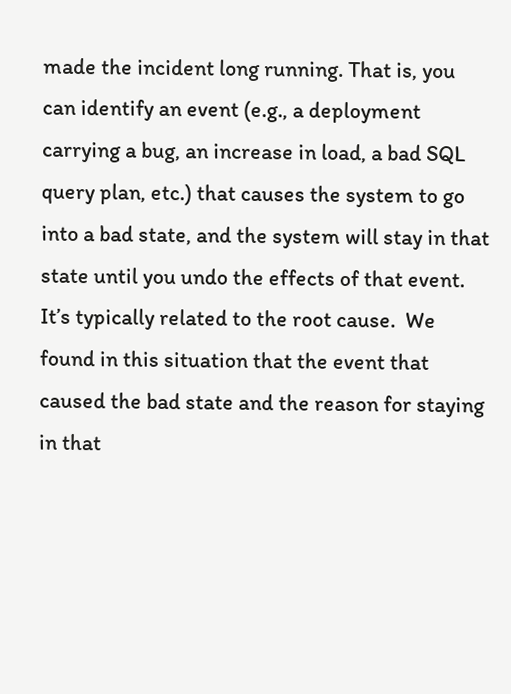made the incident long running. That is, you can identify an event (e.g., a deployment carrying a bug, an increase in load, a bad SQL query plan, etc.) that causes the system to go into a bad state, and the system will stay in that state until you undo the effects of that event.  It’s typically related to the root cause.  We found in this situation that the event that caused the bad state and the reason for staying in that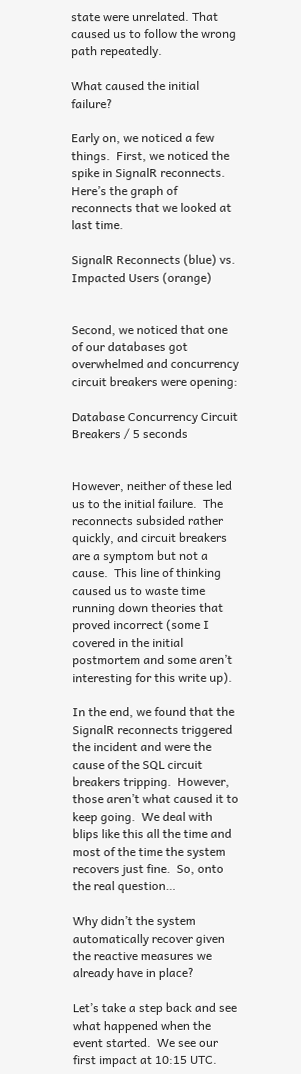state were unrelated. That caused us to follow the wrong path repeatedly.

What caused the initial failure?

Early on, we noticed a few things.  First, we noticed the spike in SignalR reconnects.  Here’s the graph of reconnects that we looked at last time.

SignalR Reconnects (blue) vs. Impacted Users (orange)


Second, we noticed that one of our databases got overwhelmed and concurrency circuit breakers were opening:

Database Concurrency Circuit Breakers / 5 seconds


However, neither of these led us to the initial failure.  The reconnects subsided rather quickly, and circuit breakers are a symptom but not a cause.  This line of thinking caused us to waste time running down theories that proved incorrect (some I covered in the initial postmortem and some aren’t interesting for this write up).

In the end, we found that the SignalR reconnects triggered the incident and were the cause of the SQL circuit breakers tripping.  However, those aren’t what caused it to keep going.  We deal with blips like this all the time and most of the time the system recovers just fine.  So, onto the real question…

Why didn’t the system automatically recover given the reactive measures we already have in place?

Let’s take a step back and see what happened when the event started.  We see our first impact at 10:15 UTC.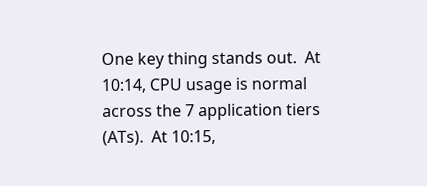One key thing stands out.  At 10:14, CPU usage is normal across the 7 application tiers (ATs).  At 10:15,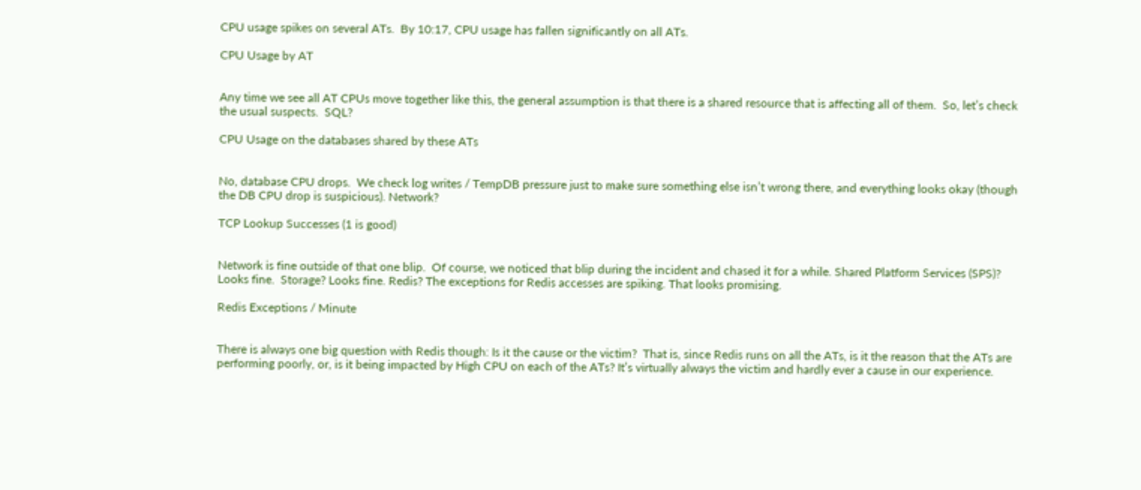CPU usage spikes on several ATs.  By 10:17, CPU usage has fallen significantly on all ATs.

CPU Usage by AT


Any time we see all AT CPUs move together like this, the general assumption is that there is a shared resource that is affecting all of them.  So, let’s check the usual suspects.  SQL?

CPU Usage on the databases shared by these ATs


No, database CPU drops.  We check log writes / TempDB pressure just to make sure something else isn’t wrong there, and everything looks okay (though the DB CPU drop is suspicious). Network?

TCP Lookup Successes (1 is good)


Network is fine outside of that one blip.  Of course, we noticed that blip during the incident and chased it for a while. Shared Platform Services (SPS)? Looks fine.  Storage? Looks fine. Redis? The exceptions for Redis accesses are spiking. That looks promising.

Redis Exceptions / Minute


There is always one big question with Redis though: Is it the cause or the victim?  That is, since Redis runs on all the ATs, is it the reason that the ATs are performing poorly, or, is it being impacted by High CPU on each of the ATs? It’s virtually always the victim and hardly ever a cause in our experience.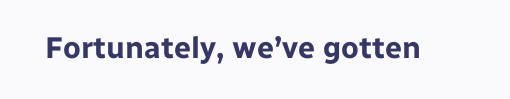Fortunately, we’ve gotten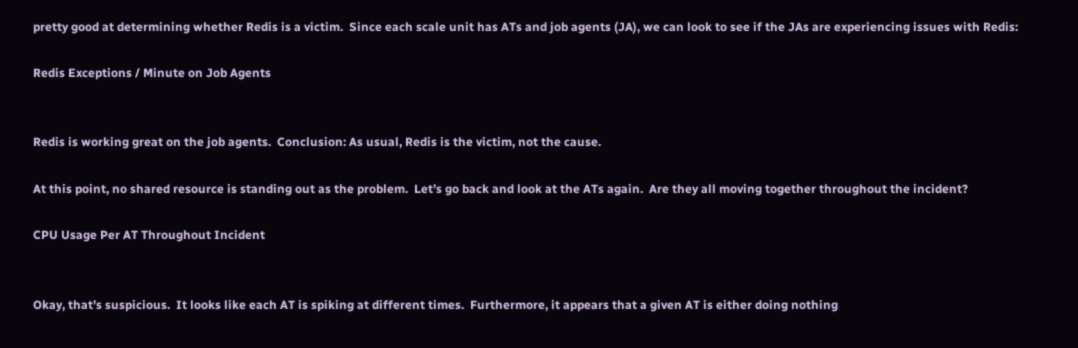pretty good at determining whether Redis is a victim.  Since each scale unit has ATs and job agents (JA), we can look to see if the JAs are experiencing issues with Redis:

Redis Exceptions / Minute on Job Agents


Redis is working great on the job agents.  Conclusion: As usual, Redis is the victim, not the cause.

At this point, no shared resource is standing out as the problem.  Let’s go back and look at the ATs again.  Are they all moving together throughout the incident?

CPU Usage Per AT Throughout Incident


Okay, that’s suspicious.  It looks like each AT is spiking at different times.  Furthermore, it appears that a given AT is either doing nothing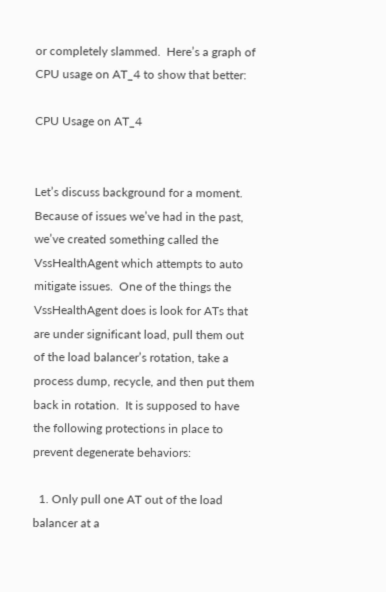or completely slammed.  Here’s a graph of CPU usage on AT_4 to show that better:

CPU Usage on AT_4


Let’s discuss background for a moment.  Because of issues we’ve had in the past, we’ve created something called the VssHealthAgent which attempts to auto mitigate issues.  One of the things the VssHealthAgent does is look for ATs that are under significant load, pull them out of the load balancer’s rotation, take a process dump, recycle, and then put them back in rotation.  It is supposed to have the following protections in place to prevent degenerate behaviors:

  1. Only pull one AT out of the load balancer at a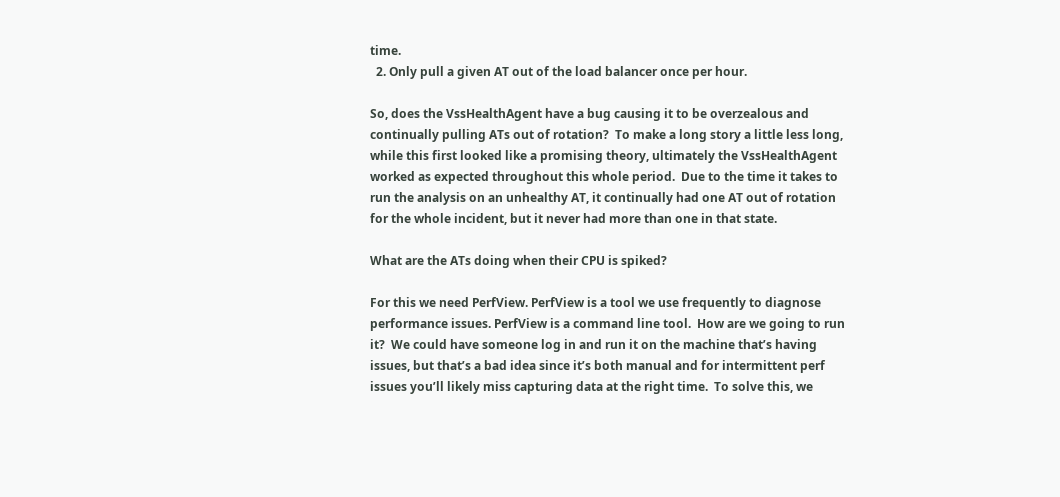time.
  2. Only pull a given AT out of the load balancer once per hour.

So, does the VssHealthAgent have a bug causing it to be overzealous and continually pulling ATs out of rotation?  To make a long story a little less long, while this first looked like a promising theory, ultimately the VssHealthAgent worked as expected throughout this whole period.  Due to the time it takes to run the analysis on an unhealthy AT, it continually had one AT out of rotation for the whole incident, but it never had more than one in that state.

What are the ATs doing when their CPU is spiked?

For this we need PerfView. PerfView is a tool we use frequently to diagnose performance issues. PerfView is a command line tool.  How are we going to run it?  We could have someone log in and run it on the machine that’s having issues, but that’s a bad idea since it’s both manual and for intermittent perf issues you’ll likely miss capturing data at the right time.  To solve this, we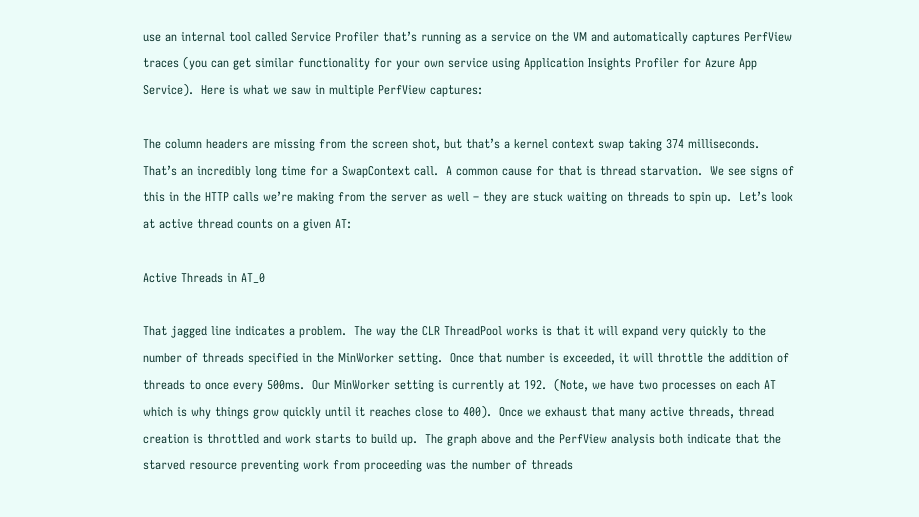use an internal tool called Service Profiler that’s running as a service on the VM and automatically captures PerfView traces (you can get similar functionality for your own service using Application Insights Profiler for Azure App Service).  Here is what we saw in multiple PerfView captures:

The column headers are missing from the screen shot, but that’s a kernel context swap taking 374 milliseconds.  That’s an incredibly long time for a SwapContext call.  A common cause for that is thread starvation.  We see signs of this in the HTTP calls we’re making from the server as well – they are stuck waiting on threads to spin up.  Let’s look at active thread counts on a given AT:

Active Threads in AT_0

That jagged line indicates a problem.  The way the CLR ThreadPool works is that it will expand very quickly to the number of threads specified in the MinWorker setting.  Once that number is exceeded, it will throttle the addition of threads to once every 500ms.  Our MinWorker setting is currently at 192.  (Note, we have two processes on each AT which is why things grow quickly until it reaches close to 400).  Once we exhaust that many active threads, thread creation is throttled and work starts to build up.  The graph above and the PerfView analysis both indicate that the starved resource preventing work from proceeding was the number of threads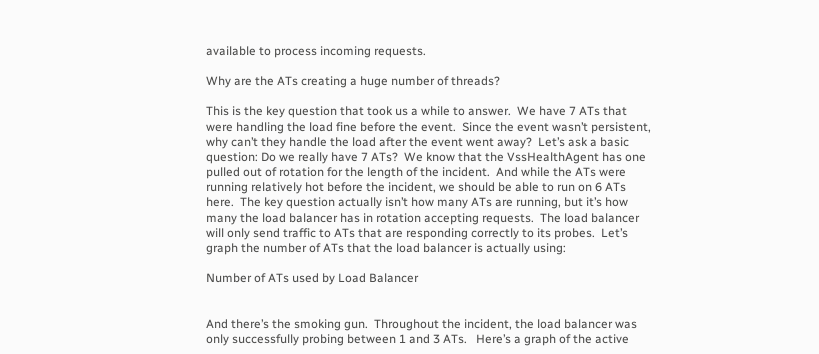available to process incoming requests.

Why are the ATs creating a huge number of threads?

This is the key question that took us a while to answer.  We have 7 ATs that were handling the load fine before the event.  Since the event wasn’t persistent, why can’t they handle the load after the event went away?  Let’s ask a basic question: Do we really have 7 ATs?  We know that the VssHealthAgent has one pulled out of rotation for the length of the incident.  And while the ATs were running relatively hot before the incident, we should be able to run on 6 ATs here.  The key question actually isn’t how many ATs are running, but it’s how many the load balancer has in rotation accepting requests.  The load balancer will only send traffic to ATs that are responding correctly to its probes.  Let’s graph the number of ATs that the load balancer is actually using:

Number of ATs used by Load Balancer


And there’s the smoking gun.  Throughout the incident, the load balancer was only successfully probing between 1 and 3 ATs.   Here’s a graph of the active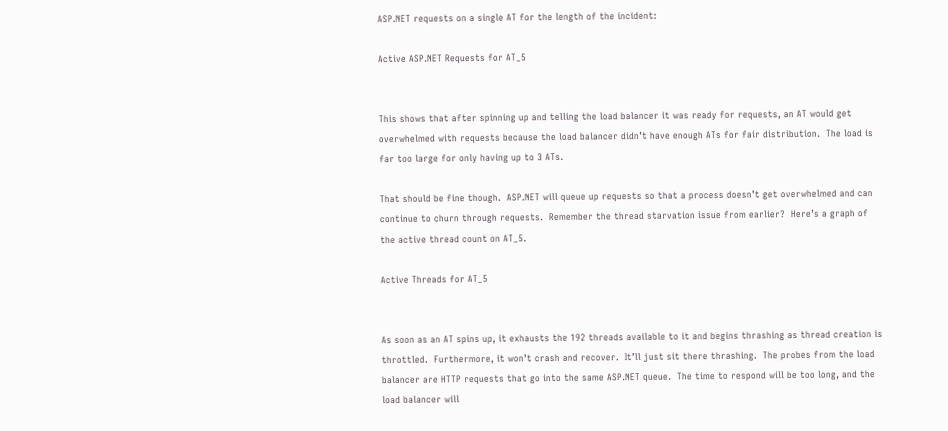ASP.NET requests on a single AT for the length of the incident:

Active ASP.NET Requests for AT_5


This shows that after spinning up and telling the load balancer it was ready for requests, an AT would get overwhelmed with requests because the load balancer didn’t have enough ATs for fair distribution.  The load is far too large for only having up to 3 ATs.

That should be fine though.  ASP.NET will queue up requests so that a process doesn’t get overwhelmed and can continue to churn through requests.  Remember the thread starvation issue from earlier?  Here’s a graph of the active thread count on AT_5.

Active Threads for AT_5


As soon as an AT spins up, it exhausts the 192 threads available to it and begins thrashing as thread creation is throttled.  Furthermore, it won’t crash and recover.  It’ll just sit there thrashing.  The probes from the load balancer are HTTP requests that go into the same ASP.NET queue.  The time to respond will be too long, and the load balancer will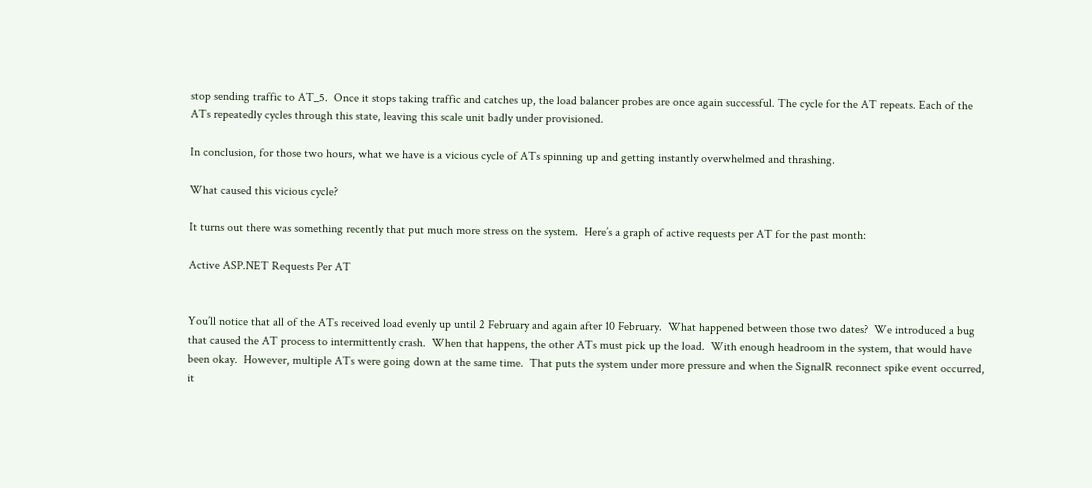stop sending traffic to AT_5.  Once it stops taking traffic and catches up, the load balancer probes are once again successful. The cycle for the AT repeats. Each of the ATs repeatedly cycles through this state, leaving this scale unit badly under provisioned.

In conclusion, for those two hours, what we have is a vicious cycle of ATs spinning up and getting instantly overwhelmed and thrashing.

What caused this vicious cycle?

It turns out there was something recently that put much more stress on the system.  Here’s a graph of active requests per AT for the past month:

Active ASP.NET Requests Per AT


You’ll notice that all of the ATs received load evenly up until 2 February and again after 10 February.  What happened between those two dates?  We introduced a bug that caused the AT process to intermittently crash.  When that happens, the other ATs must pick up the load.  With enough headroom in the system, that would have been okay.  However, multiple ATs were going down at the same time.  That puts the system under more pressure and when the SignalR reconnect spike event occurred, it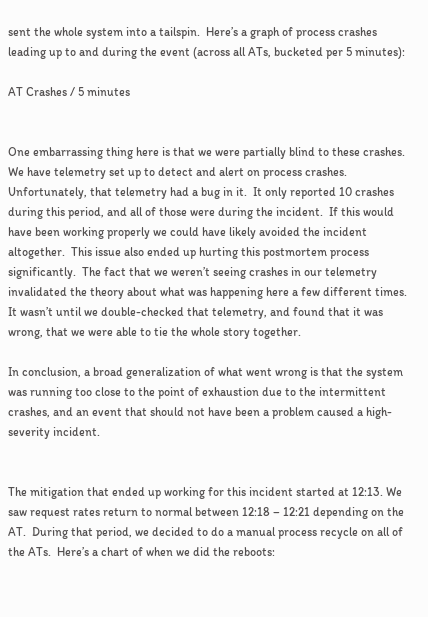sent the whole system into a tailspin.  Here’s a graph of process crashes leading up to and during the event (across all ATs, bucketed per 5 minutes):

AT Crashes / 5 minutes


One embarrassing thing here is that we were partially blind to these crashes.  We have telemetry set up to detect and alert on process crashes.  Unfortunately, that telemetry had a bug in it.  It only reported 10 crashes during this period, and all of those were during the incident.  If this would have been working properly we could have likely avoided the incident altogether.  This issue also ended up hurting this postmortem process significantly.  The fact that we weren’t seeing crashes in our telemetry invalidated the theory about what was happening here a few different times.  It wasn’t until we double-checked that telemetry, and found that it was wrong, that we were able to tie the whole story together.

In conclusion, a broad generalization of what went wrong is that the system was running too close to the point of exhaustion due to the intermittent crashes, and an event that should not have been a problem caused a high-severity incident.


The mitigation that ended up working for this incident started at 12:13. We saw request rates return to normal between 12:18 – 12:21 depending on the AT.  During that period, we decided to do a manual process recycle on all of the ATs.  Here’s a chart of when we did the reboots: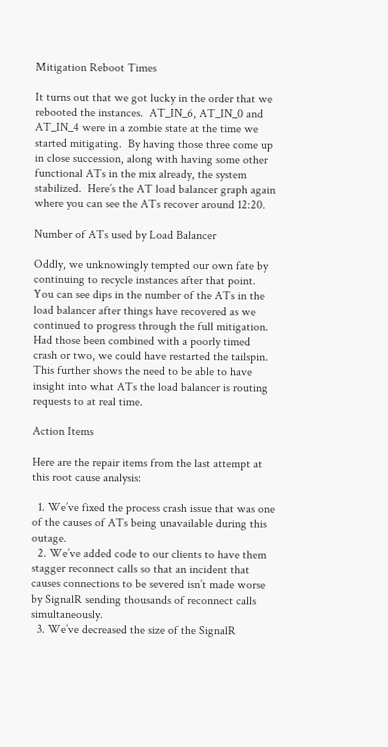Mitigation Reboot Times

It turns out that we got lucky in the order that we rebooted the instances.  AT_IN_6, AT_IN_0 and AT_IN_4 were in a zombie state at the time we started mitigating.  By having those three come up in close succession, along with having some other functional ATs in the mix already, the system stabilized.  Here’s the AT load balancer graph again where you can see the ATs recover around 12:20.

Number of ATs used by Load Balancer

Oddly, we unknowingly tempted our own fate by continuing to recycle instances after that point.  You can see dips in the number of the ATs in the load balancer after things have recovered as we continued to progress through the full mitigation.  Had those been combined with a poorly timed crash or two, we could have restarted the tailspin.  This further shows the need to be able to have insight into what ATs the load balancer is routing requests to at real time.

Action Items

Here are the repair items from the last attempt at this root cause analysis:

  1. We’ve fixed the process crash issue that was one of the causes of ATs being unavailable during this outage.
  2. We’ve added code to our clients to have them stagger reconnect calls so that an incident that causes connections to be severed isn’t made worse by SignalR sending thousands of reconnect calls simultaneously.
  3. We’ve decreased the size of the SignalR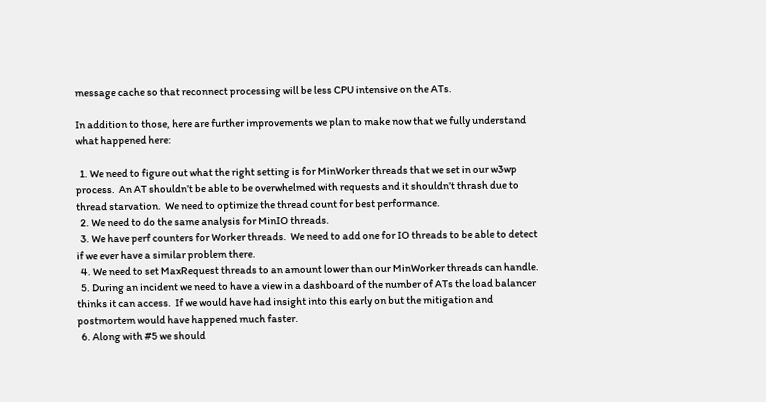message cache so that reconnect processing will be less CPU intensive on the ATs.

In addition to those, here are further improvements we plan to make now that we fully understand what happened here:

  1. We need to figure out what the right setting is for MinWorker threads that we set in our w3wp process.  An AT shouldn’t be able to be overwhelmed with requests and it shouldn’t thrash due to thread starvation.  We need to optimize the thread count for best performance.
  2. We need to do the same analysis for MinIO threads.
  3. We have perf counters for Worker threads.  We need to add one for IO threads to be able to detect if we ever have a similar problem there.
  4. We need to set MaxRequest threads to an amount lower than our MinWorker threads can handle.
  5. During an incident we need to have a view in a dashboard of the number of ATs the load balancer thinks it can access.  If we would have had insight into this early on but the mitigation and postmortem would have happened much faster.
  6. Along with #5 we should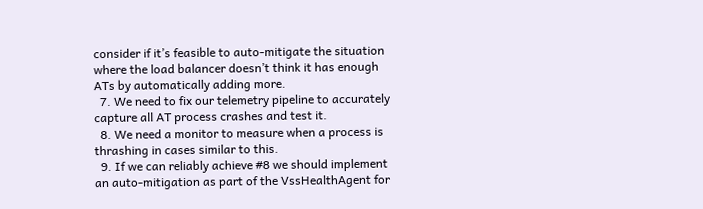consider if it’s feasible to auto-mitigate the situation where the load balancer doesn’t think it has enough ATs by automatically adding more.
  7. We need to fix our telemetry pipeline to accurately capture all AT process crashes and test it.
  8. We need a monitor to measure when a process is thrashing in cases similar to this.
  9. If we can reliably achieve #8 we should implement an auto-mitigation as part of the VssHealthAgent for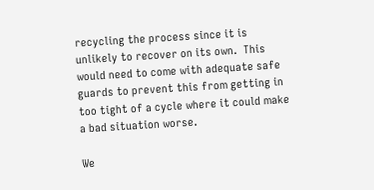recycling the process since it is unlikely to recover on its own.  This would need to come with adequate safe guards to prevent this from getting in too tight of a cycle where it could make a bad situation worse.

We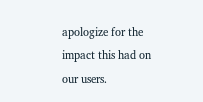apologize for the impact this had on our users.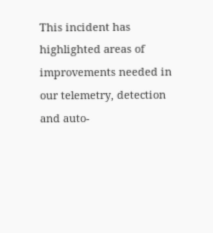This incident has highlighted areas of improvements needed in our telemetry, detection and auto-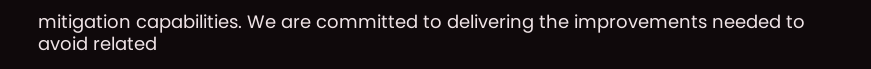mitigation capabilities. We are committed to delivering the improvements needed to avoid related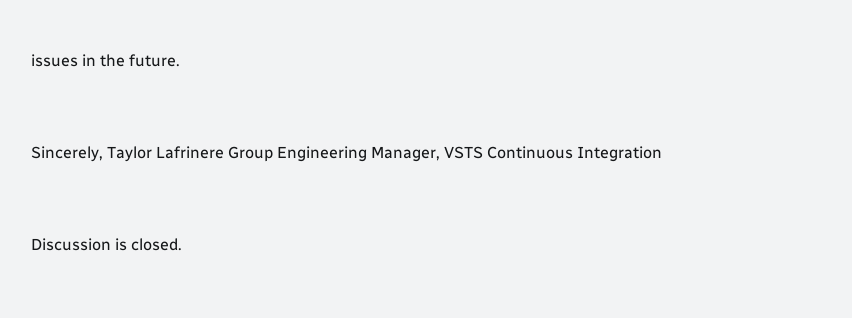issues in the future.


Sincerely, Taylor Lafrinere Group Engineering Manager, VSTS Continuous Integration


Discussion is closed.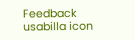Feedback usabilla icon